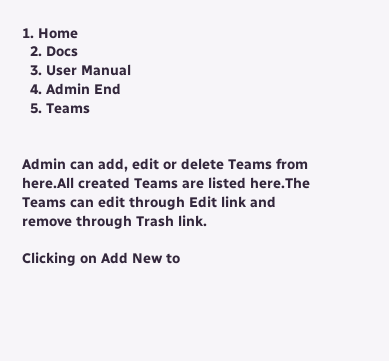1. Home
  2. Docs
  3. User Manual
  4. Admin End
  5. Teams


Admin can add, edit or delete Teams from here.All created Teams are listed here.The Teams can edit through Edit link and remove through Trash link.

Clicking on Add New to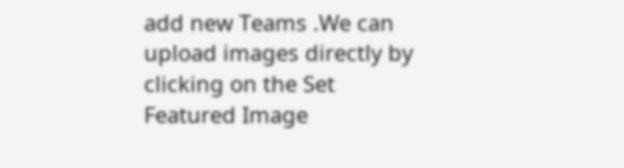add new Teams .We can upload images directly by clicking on the Set Featured Image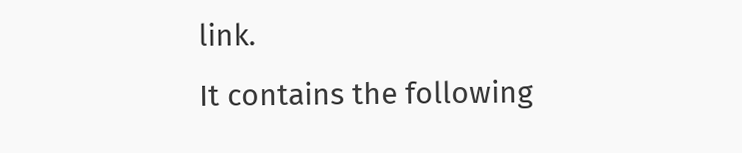link.
It contains the following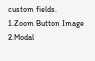custom fields.
1.Zoom Button Image
2.Modal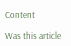Content

Was this article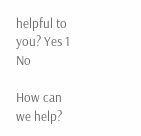helpful to you? Yes 1 No

How can we help?